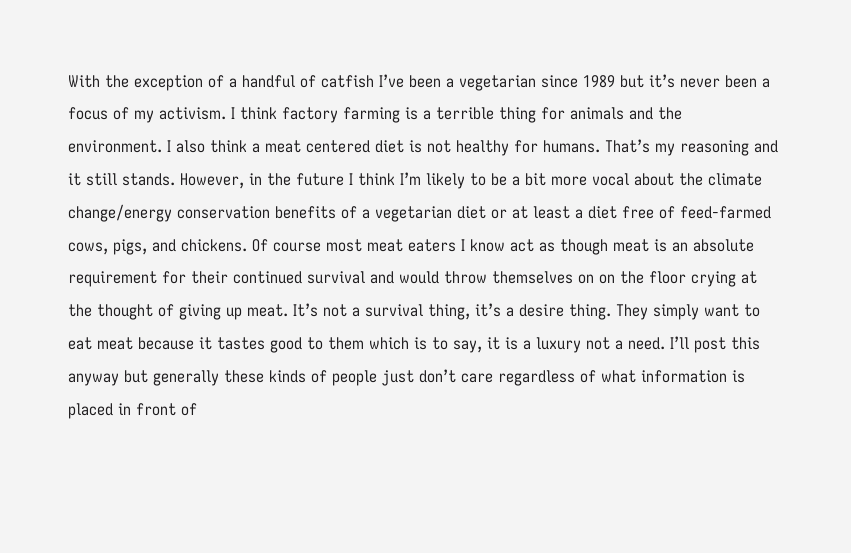With the exception of a handful of catfish I’ve been a vegetarian since 1989 but it’s never been a focus of my activism. I think factory farming is a terrible thing for animals and the environment. I also think a meat centered diet is not healthy for humans. That’s my reasoning and it still stands. However, in the future I think I’m likely to be a bit more vocal about the climate change/energy conservation benefits of a vegetarian diet or at least a diet free of feed-farmed cows, pigs, and chickens. Of course most meat eaters I know act as though meat is an absolute requirement for their continued survival and would throw themselves on on the floor crying at the thought of giving up meat. It’s not a survival thing, it’s a desire thing. They simply want to eat meat because it tastes good to them which is to say, it is a luxury not a need. I’ll post this anyway but generally these kinds of people just don’t care regardless of what information is placed in front of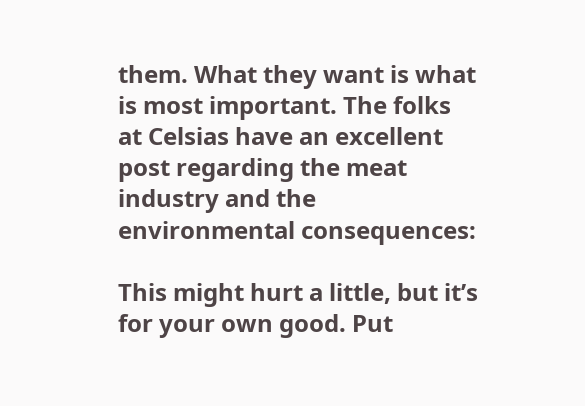them. What they want is what is most important. The folks at Celsias have an excellent post regarding the meat industry and the environmental consequences:

This might hurt a little, but it’s for your own good. Put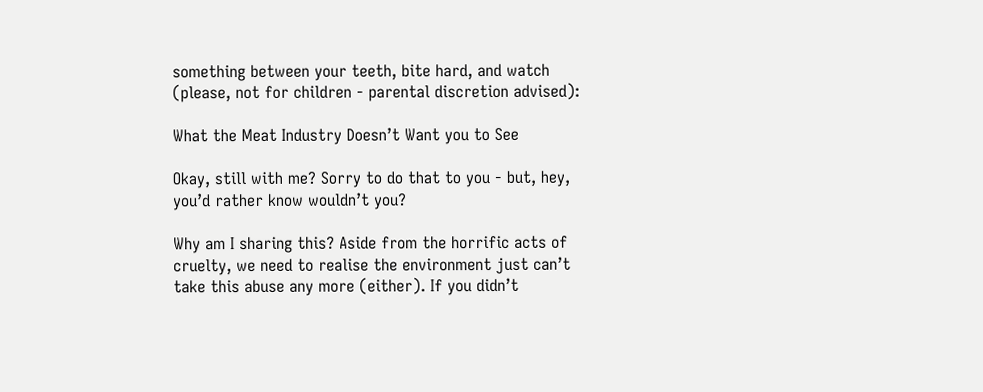something between your teeth, bite hard, and watch (please, not for children - parental discretion advised):

What the Meat Industry Doesn’t Want you to See

Okay, still with me? Sorry to do that to you - but, hey, you’d rather know wouldn’t you?

Why am I sharing this? Aside from the horrific acts of cruelty, we need to realise the environment just can’t take this abuse any more (either). If you didn’t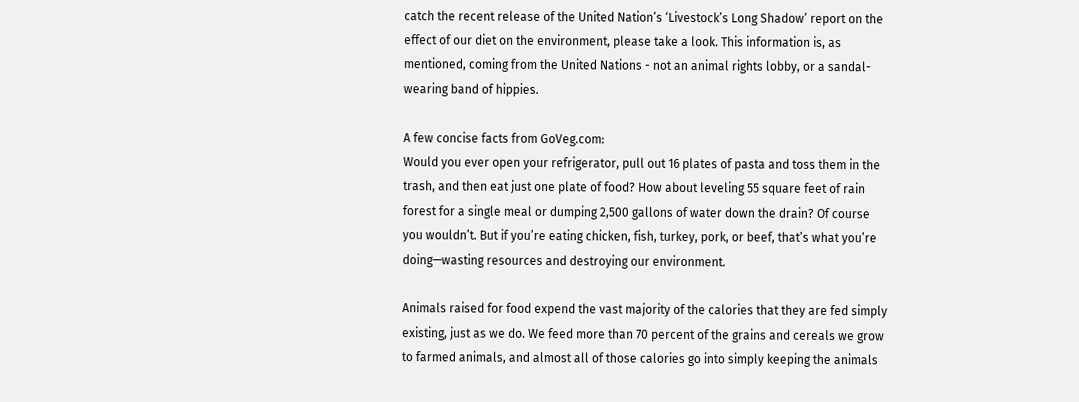catch the recent release of the United Nation’s ‘Livestock’s Long Shadow’ report on the effect of our diet on the environment, please take a look. This information is, as mentioned, coming from the United Nations - not an animal rights lobby, or a sandal-wearing band of hippies.

A few concise facts from GoVeg.com:
Would you ever open your refrigerator, pull out 16 plates of pasta and toss them in the trash, and then eat just one plate of food? How about leveling 55 square feet of rain forest for a single meal or dumping 2,500 gallons of water down the drain? Of course you wouldn’t. But if you’re eating chicken, fish, turkey, pork, or beef, that’s what you’re doing—wasting resources and destroying our environment.

Animals raised for food expend the vast majority of the calories that they are fed simply existing, just as we do. We feed more than 70 percent of the grains and cereals we grow to farmed animals, and almost all of those calories go into simply keeping the animals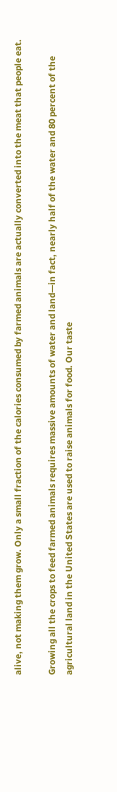alive, not making them grow. Only a small fraction of the calories consumed by farmed animals are actually converted into the meat that people eat.

Growing all the crops to feed farmed animals requires massive amounts of water and land—in fact, nearly half of the water and 80 percent of the agricultural land in the United States are used to raise animals for food. Our taste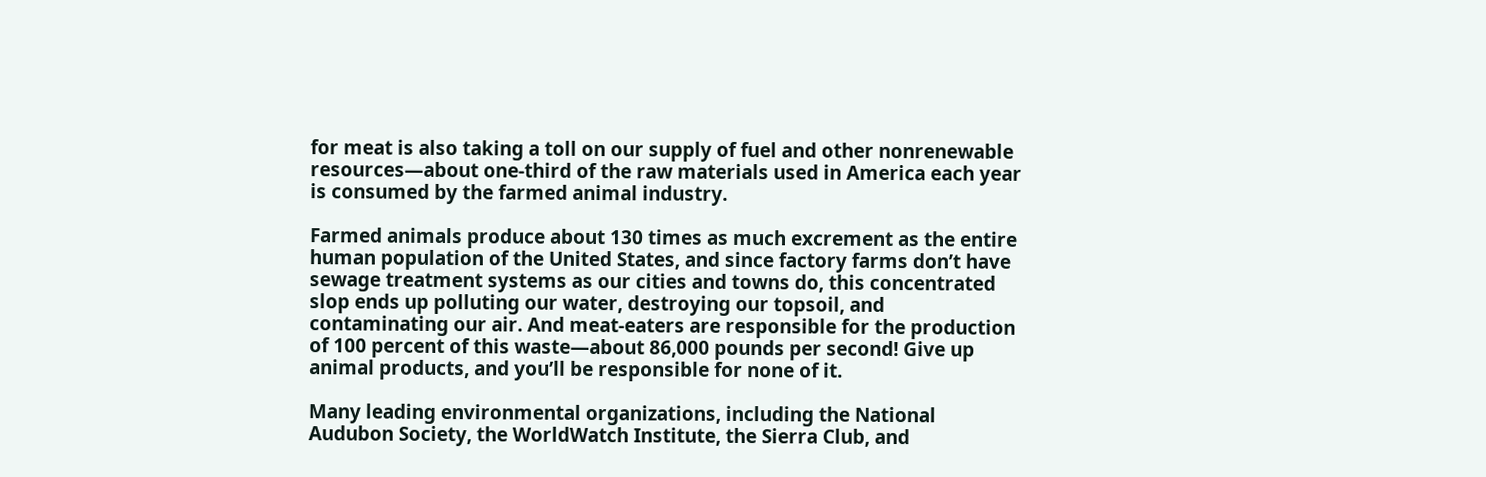for meat is also taking a toll on our supply of fuel and other nonrenewable resources—about one-third of the raw materials used in America each year is consumed by the farmed animal industry.

Farmed animals produce about 130 times as much excrement as the entire human population of the United States, and since factory farms don’t have sewage treatment systems as our cities and towns do, this concentrated slop ends up polluting our water, destroying our topsoil, and contaminating our air. And meat-eaters are responsible for the production of 100 percent of this waste—about 86,000 pounds per second! Give up animal products, and you’ll be responsible for none of it.

Many leading environmental organizations, including the National Audubon Society, the WorldWatch Institute, the Sierra Club, and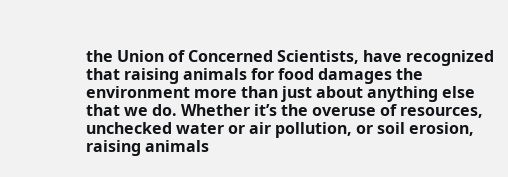the Union of Concerned Scientists, have recognized that raising animals for food damages the environment more than just about anything else that we do. Whether it’s the overuse of resources, unchecked water or air pollution, or soil erosion, raising animals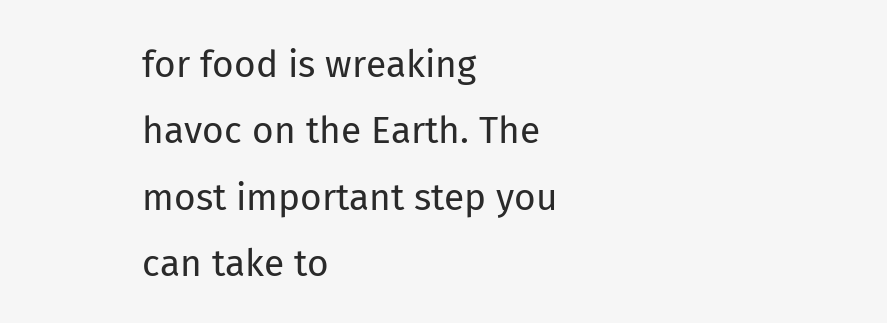for food is wreaking havoc on the Earth. The most important step you can take to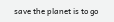save the planet is to go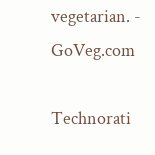vegetarian. - GoVeg.com

Technorati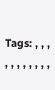Tags: , , , , , , , , , , ,